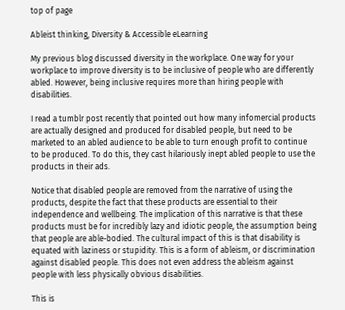top of page

Ableist thinking, Diversity & Accessible eLearning

My previous blog discussed diversity in the workplace. One way for your workplace to improve diversity is to be inclusive of people who are differently abled. However, being inclusive requires more than hiring people with disabilities.

I read a tumblr post recently that pointed out how many infomercial products are actually designed and produced for disabled people, but need to be marketed to an abled audience to be able to turn enough profit to continue to be produced. To do this, they cast hilariously inept abled people to use the products in their ads.

Notice that disabled people are removed from the narrative of using the products, despite the fact that these products are essential to their independence and wellbeing. The implication of this narrative is that these products must be for incredibly lazy and idiotic people, the assumption being that people are able-bodied. The cultural impact of this is that disability is equated with laziness or stupidity. This is a form of ableism, or discrimination against disabled people. This does not even address the ableism against people with less physically obvious disabilities.

This is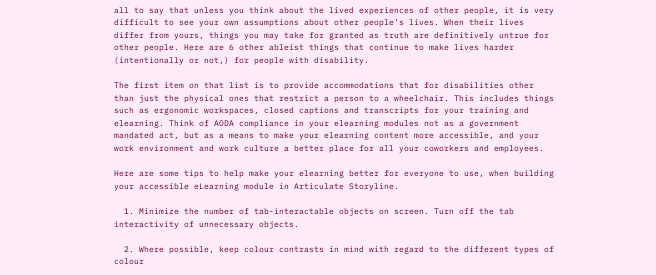all to say that unless you think about the lived experiences of other people, it is very difficult to see your own assumptions about other people’s lives. When their lives differ from yours, things you may take for granted as truth are definitively untrue for other people. Here are 6 other ableist things that continue to make lives harder (intentionally or not,) for people with disability.

The first item on that list is to provide accommodations that for disabilities other than just the physical ones that restrict a person to a wheelchair. This includes things such as ergonomic workspaces, closed captions and transcripts for your training and elearning. Think of AODA compliance in your elearning modules not as a government mandated act, but as a means to make your elearning content more accessible, and your work environment and work culture a better place for all your coworkers and employees.

Here are some tips to help make your elearning better for everyone to use, when building your accessible eLearning module in Articulate Storyline.

  1. Minimize the number of tab-interactable objects on screen. Turn off the tab interactivity of unnecessary objects.

  2. Where possible, keep colour contrasts in mind with regard to the different types of colour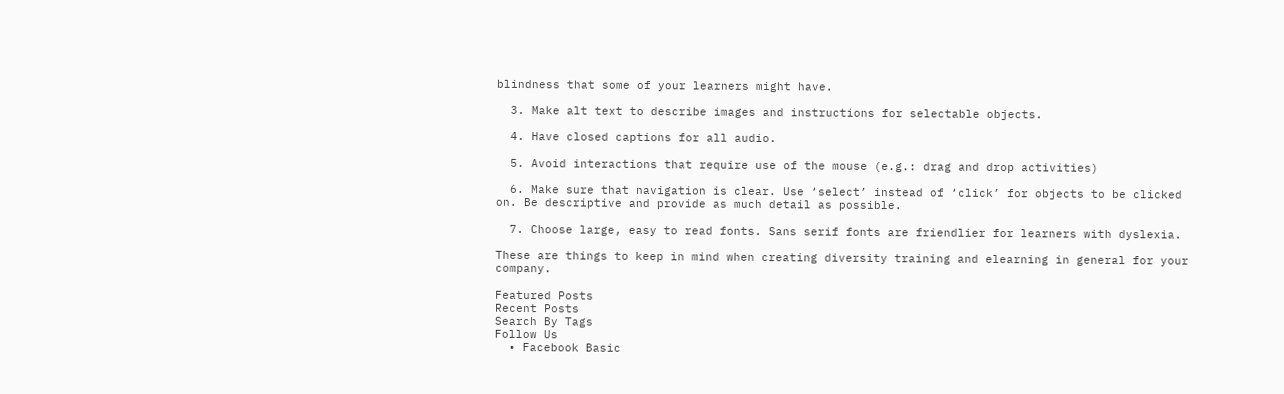blindness that some of your learners might have.

  3. Make alt text to describe images and instructions for selectable objects.

  4. Have closed captions for all audio.

  5. Avoid interactions that require use of the mouse (e.g.: drag and drop activities)

  6. Make sure that navigation is clear. Use ‘select’ instead of ‘click’ for objects to be clicked on. Be descriptive and provide as much detail as possible.

  7. Choose large, easy to read fonts. Sans serif fonts are friendlier for learners with dyslexia.

These are things to keep in mind when creating diversity training and elearning in general for your company.

Featured Posts
Recent Posts
Search By Tags
Follow Us
  • Facebook Basic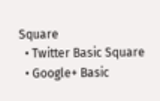Square
  • Twitter Basic Square
  • Google+ Basic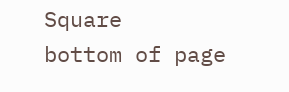Square
bottom of page